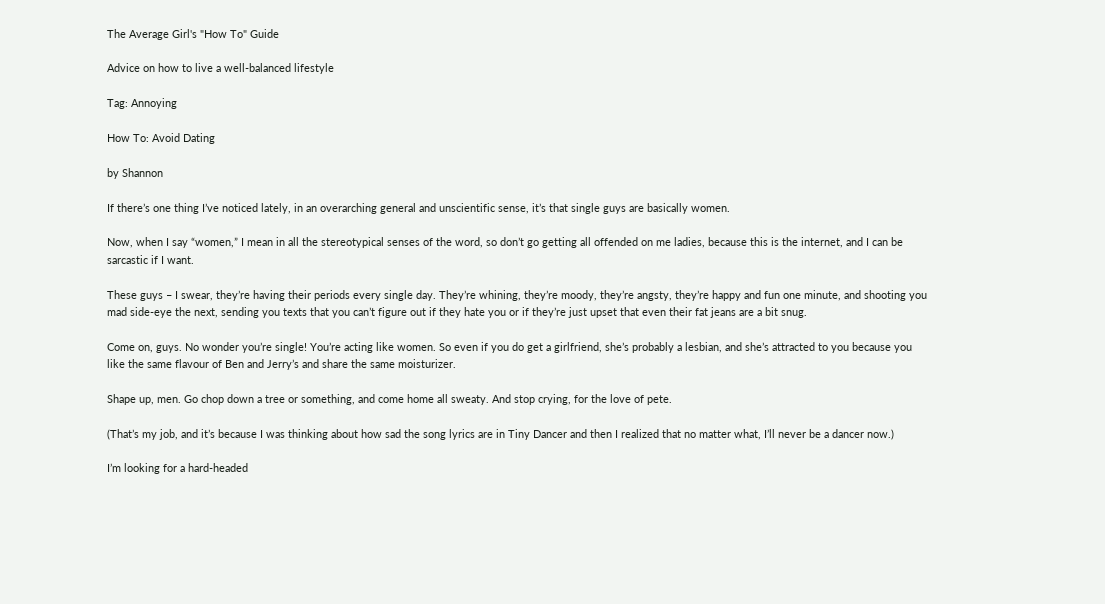The Average Girl's "How To" Guide

Advice on how to live a well-balanced lifestyle

Tag: Annoying

How To: Avoid Dating

by Shannon

If there’s one thing I’ve noticed lately, in an overarching general and unscientific sense, it’s that single guys are basically women.

Now, when I say “women,” I mean in all the stereotypical senses of the word, so don’t go getting all offended on me ladies, because this is the internet, and I can be sarcastic if I want.

These guys – I swear, they’re having their periods every single day. They’re whining, they’re moody, they’re angsty, they’re happy and fun one minute, and shooting you mad side-eye the next, sending you texts that you can’t figure out if they hate you or if they’re just upset that even their fat jeans are a bit snug.

Come on, guys. No wonder you’re single! You’re acting like women. So even if you do get a girlfriend, she’s probably a lesbian, and she’s attracted to you because you like the same flavour of Ben and Jerry’s and share the same moisturizer.

Shape up, men. Go chop down a tree or something, and come home all sweaty. And stop crying, for the love of pete.

(That’s my job, and it’s because I was thinking about how sad the song lyrics are in Tiny Dancer and then I realized that no matter what, I’ll never be a dancer now.)

I’m looking for a hard-headed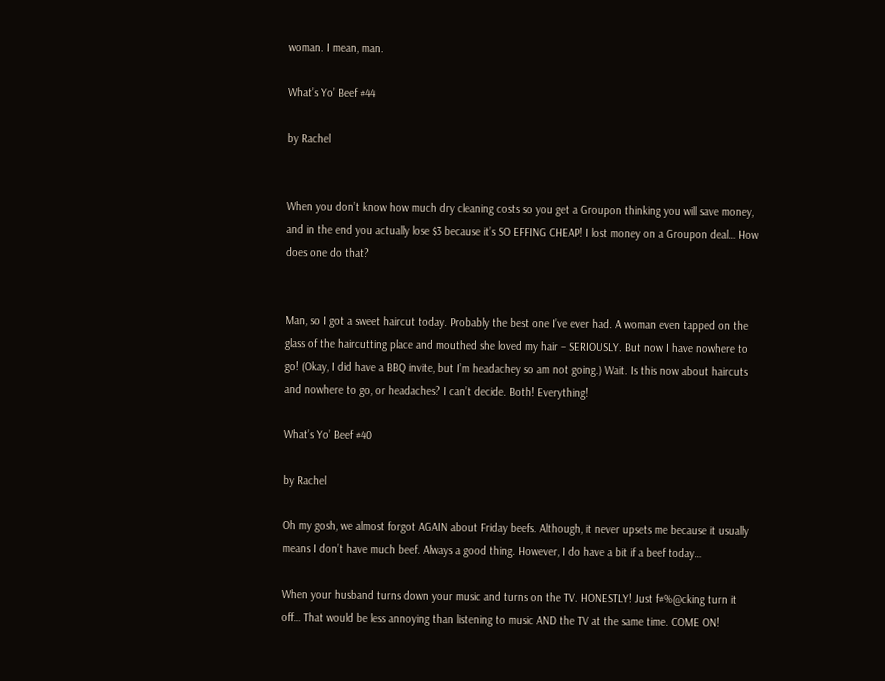woman. I mean, man.

What’s Yo’ Beef #44

by Rachel


When you don’t know how much dry cleaning costs so you get a Groupon thinking you will save money, and in the end you actually lose $3 because it’s SO EFFING CHEAP! I lost money on a Groupon deal… How does one do that?


Man, so I got a sweet haircut today. Probably the best one I’ve ever had. A woman even tapped on the glass of the haircutting place and mouthed she loved my hair – SERIOUSLY. But now I have nowhere to go! (Okay, I did have a BBQ invite, but I’m headachey so am not going.) Wait. Is this now about haircuts and nowhere to go, or headaches? I can’t decide. Both! Everything!

What’s Yo’ Beef #40

by Rachel

Oh my gosh, we almost forgot AGAIN about Friday beefs. Although, it never upsets me because it usually means I don’t have much beef. Always a good thing. However, I do have a bit if a beef today…

When your husband turns down your music and turns on the TV. HONESTLY! Just f#%@cking turn it off… That would be less annoying than listening to music AND the TV at the same time. COME ON!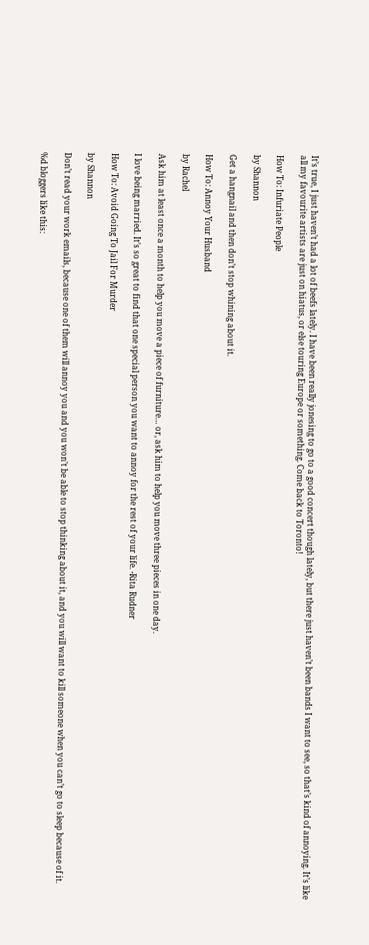It’s true, I just haven’t had a lot of beefs lately. I have been really jonesing to go to a good concert though lately, but there just haven’t been bands I want to see, so that’s kind of annoying. It’s like all my favourite artists are just on hiatus, or else touring Europe or something. Come back to Toronto!

How To: Infuriate People

by Shannon

Get a hangnail and then don’t stop whining about it.

How To: Annoy Your Husband

by Rachel

Ask him at least once a month to help you move a piece of furniture… or, ask him to help you move three pieces in one day.

I love being married. It’s so great to find that one special person you want to annoy for the rest of your life. -Rita Rudner

How To: Avoid Going To Jail For Murder

by Shannon

Don’t read your work emails, because one of them will annoy you and you won’t be able to stop thinking about it, and you will want to kill someone when you can’t go to sleep because of it.

%d bloggers like this: